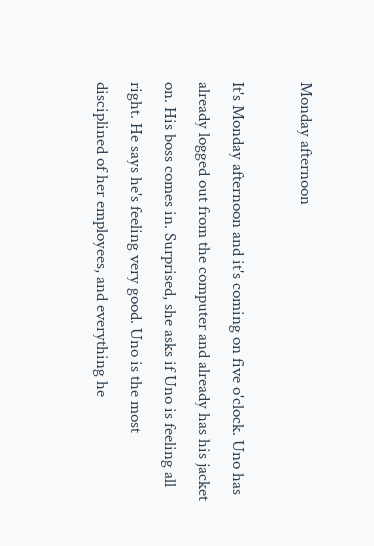Monday afternoon

It's Monday afternoon and it's coming on five o'clock. Uno has already logged out from the computer and already has his jacket on. His boss comes in. Surprised, she asks if Uno is feeling all right. He says he's feeling very good. Uno is the most disciplined of her employees, and everything he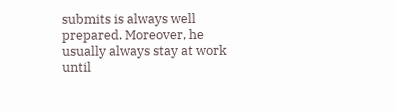submits is always well prepared. Moreover, he usually always stay at work until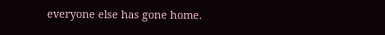everyone else has gone home.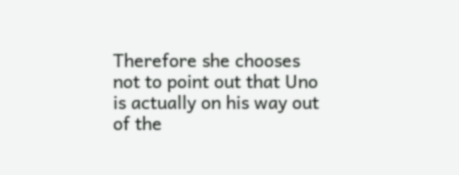Therefore she chooses not to point out that Uno is actually on his way out of the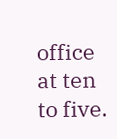office at ten to five.